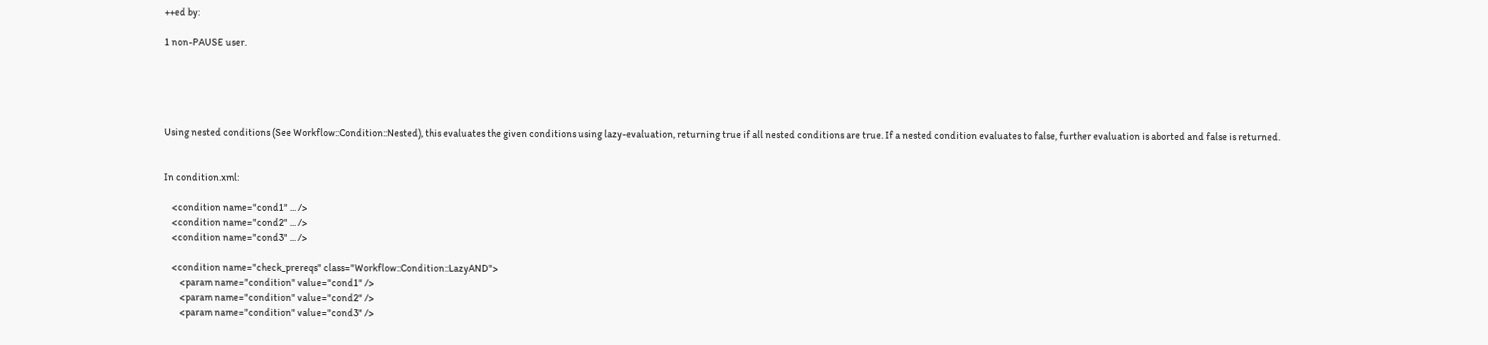++ed by:

1 non-PAUSE user.





Using nested conditions (See Workflow::Condition::Nested), this evaluates the given conditions using lazy-evaluation, returning true if all nested conditions are true. If a nested condition evaluates to false, further evaluation is aborted and false is returned.


In condition.xml:

    <condition name="cond1" ... />
    <condition name="cond2" ... />
    <condition name="cond3" ... />

    <condition name="check_prereqs" class="Workflow::Condition::LazyAND">
        <param name="condition" value="cond1" />
        <param name="condition" value="cond2" />
        <param name="condition" value="cond3" />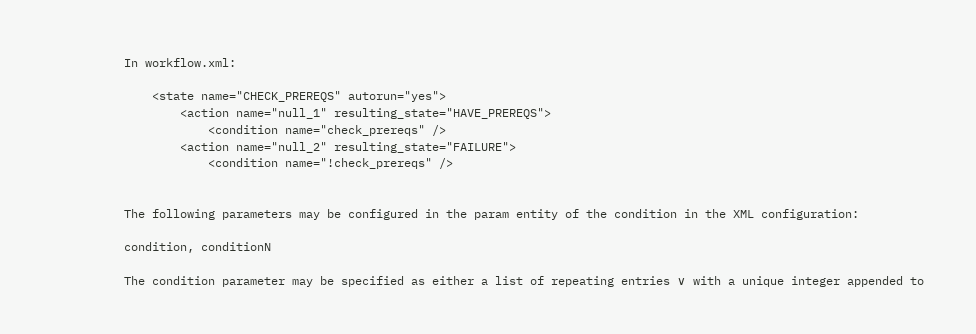In workflow.xml:

    <state name="CHECK_PREREQS" autorun="yes">
        <action name="null_1" resulting_state="HAVE_PREREQS">
            <condition name="check_prereqs" />
        <action name="null_2" resulting_state="FAILURE">
            <condition name="!check_prereqs" />


The following parameters may be configured in the param entity of the condition in the XML configuration:

condition, conditionN

The condition parameter may be specified as either a list of repeating entries ∨ with a unique integer appended to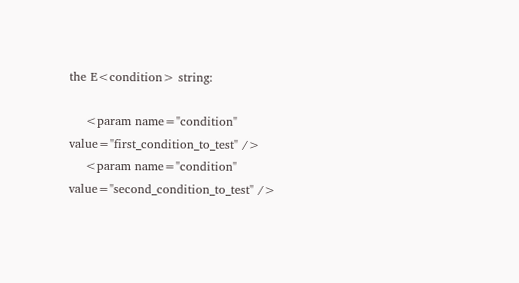the E<condition> string:

    <param name="condition" value="first_condition_to_test" />
    <param name="condition" value="second_condition_to_test" />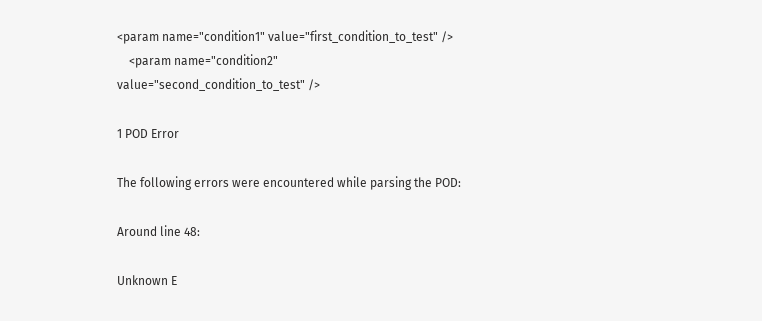<param name="condition1" value="first_condition_to_test" />
    <param name="condition2" value="second_condition_to_test" />

1 POD Error

The following errors were encountered while parsing the POD:

Around line 48:

Unknown E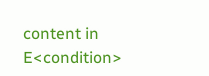content in E<condition>